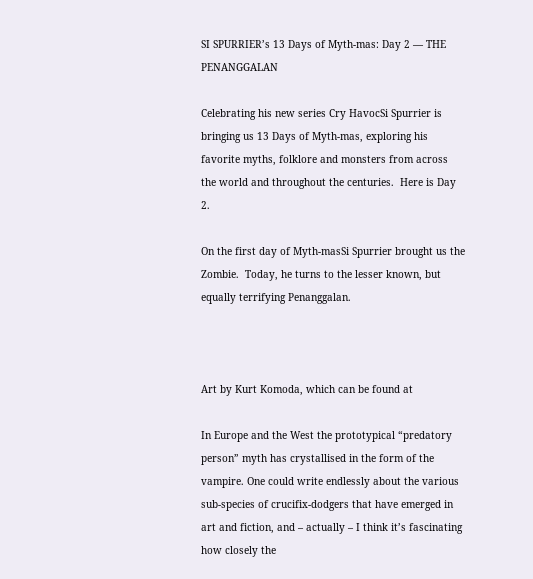SI SPURRIER’s 13 Days of Myth-mas: Day 2 — THE PENANGGALAN

Celebrating his new series Cry HavocSi Spurrier is bringing us 13 Days of Myth-mas, exploring his favorite myths, folklore and monsters from across the world and throughout the centuries.  Here is Day 2.

On the first day of Myth-masSi Spurrier brought us the Zombie.  Today, he turns to the lesser known, but equally terrifying Penanggalan.



Art by Kurt Komoda, which can be found at

In Europe and the West the prototypical “predatory person” myth has crystallised in the form of the vampire. One could write endlessly about the various sub-species of crucifix-dodgers that have emerged in art and fiction, and – actually – I think it’s fascinating how closely the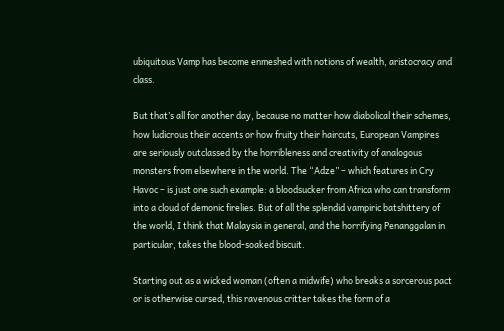ubiquitous Vamp has become enmeshed with notions of wealth, aristocracy and class.

But that’s all for another day, because no matter how diabolical their schemes, how ludicrous their accents or how fruity their haircuts, European Vampires are seriously outclassed by the horribleness and creativity of analogous monsters from elsewhere in the world. The “Adze” – which features in Cry Havoc – is just one such example: a bloodsucker from Africa who can transform into a cloud of demonic firelies. But of all the splendid vampiric batshittery of the world, I think that Malaysia in general, and the horrifying Penanggalan in particular, takes the blood-soaked biscuit.

Starting out as a wicked woman (often a midwife) who breaks a sorcerous pact or is otherwise cursed, this ravenous critter takes the form of a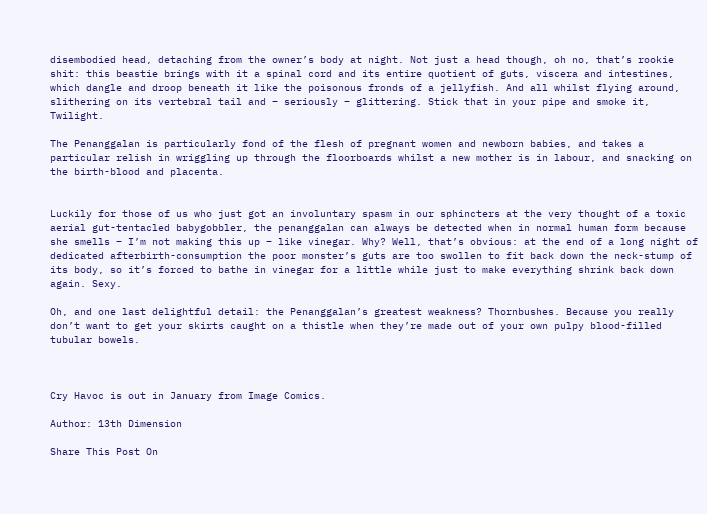disembodied head, detaching from the owner’s body at night. Not just a head though, oh no, that’s rookie shit: this beastie brings with it a spinal cord and its entire quotient of guts, viscera and intestines, which dangle and droop beneath it like the poisonous fronds of a jellyfish. And all whilst flying around, slithering on its vertebral tail and – seriously – glittering. Stick that in your pipe and smoke it, Twilight.

The Penanggalan is particularly fond of the flesh of pregnant women and newborn babies, and takes a particular relish in wriggling up through the floorboards whilst a new mother is in labour, and snacking on the birth-blood and placenta.


Luckily for those of us who just got an involuntary spasm in our sphincters at the very thought of a toxic aerial gut-tentacled babygobbler, the penanggalan can always be detected when in normal human form because she smells – I’m not making this up – like vinegar. Why? Well, that’s obvious: at the end of a long night of dedicated afterbirth-consumption the poor monster’s guts are too swollen to fit back down the neck-stump of its body, so it’s forced to bathe in vinegar for a little while just to make everything shrink back down again. Sexy.

Oh, and one last delightful detail: the Penanggalan’s greatest weakness? Thornbushes. Because you really don’t want to get your skirts caught on a thistle when they’re made out of your own pulpy blood-filled tubular bowels.



Cry Havoc is out in January from Image Comics.

Author: 13th Dimension

Share This Post On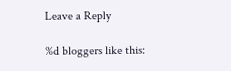Leave a Reply

%d bloggers like this: